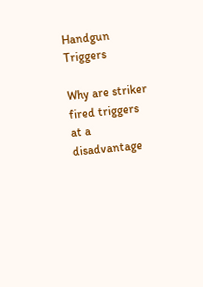Handgun Triggers

Why are striker fired triggers at a disadvantage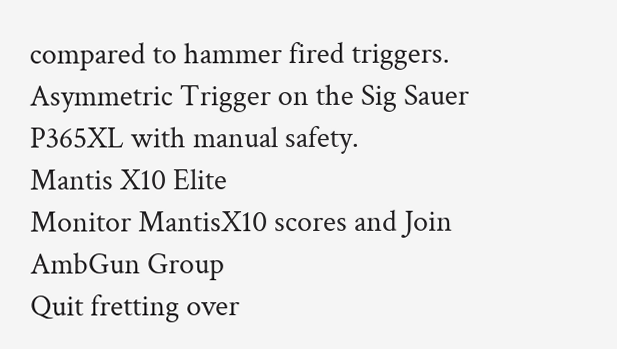compared to hammer fired triggers.
Asymmetric Trigger on the Sig Sauer P365XL with manual safety.
Mantis X10 Elite
Monitor MantisX10 scores and Join AmbGun Group
Quit fretting over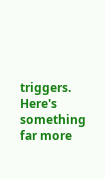triggers. Here's something far more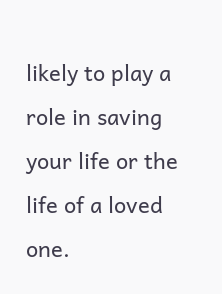likely to play a role in saving your life or the life of a loved one.